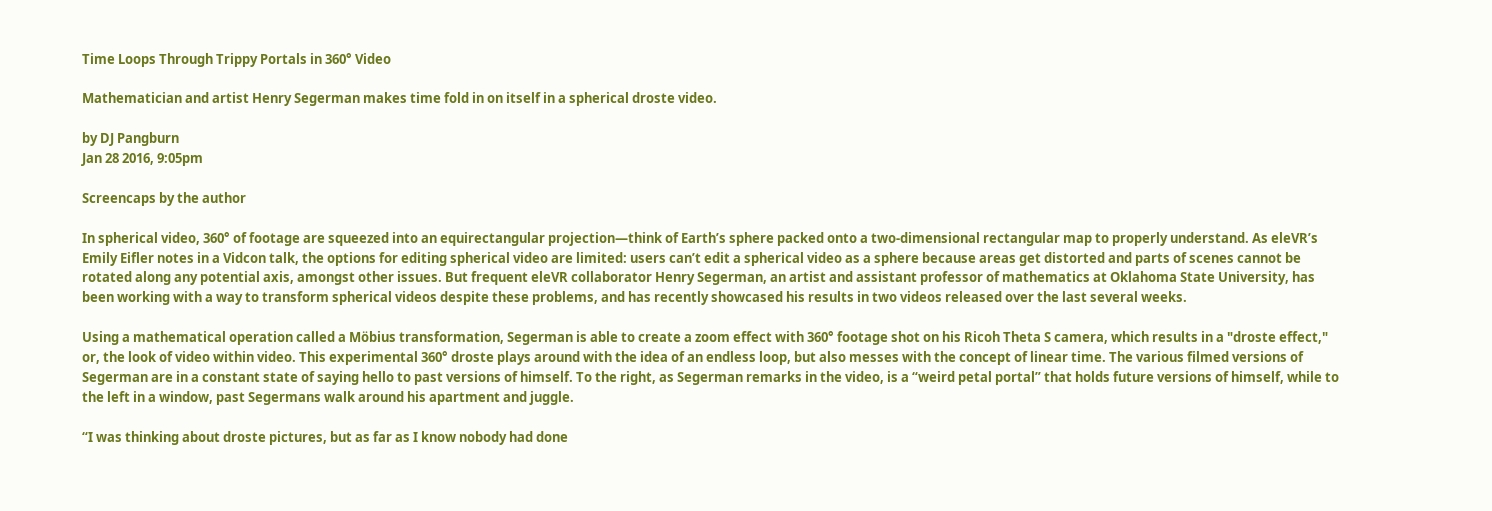Time Loops Through Trippy Portals in 360° Video

Mathematician and artist Henry Segerman makes time fold in on itself in a spherical droste video.

by DJ Pangburn
Jan 28 2016, 9:05pm

Screencaps by the author

In spherical video, 360° of footage are squeezed into an equirectangular projection—think of Earth’s sphere packed onto a two-dimensional rectangular map to properly understand. As eleVR’s Emily Eifler notes in a Vidcon talk, the options for editing spherical video are limited: users can’t edit a spherical video as a sphere because areas get distorted and parts of scenes cannot be rotated along any potential axis, amongst other issues. But frequent eleVR collaborator Henry Segerman, an artist and assistant professor of mathematics at Oklahoma State University, has been working with a way to transform spherical videos despite these problems, and has recently showcased his results in two videos released over the last several weeks.

Using a mathematical operation called a Möbius transformation, Segerman is able to create a zoom effect with 360° footage shot on his Ricoh Theta S camera, which results in a "droste effect," or, the look of video within video. This experimental 360° droste plays around with the idea of an endless loop, but also messes with the concept of linear time. The various filmed versions of Segerman are in a constant state of saying hello to past versions of himself. To the right, as Segerman remarks in the video, is a “weird petal portal” that holds future versions of himself, while to the left in a window, past Segermans walk around his apartment and juggle.

“I was thinking about droste pictures, but as far as I know nobody had done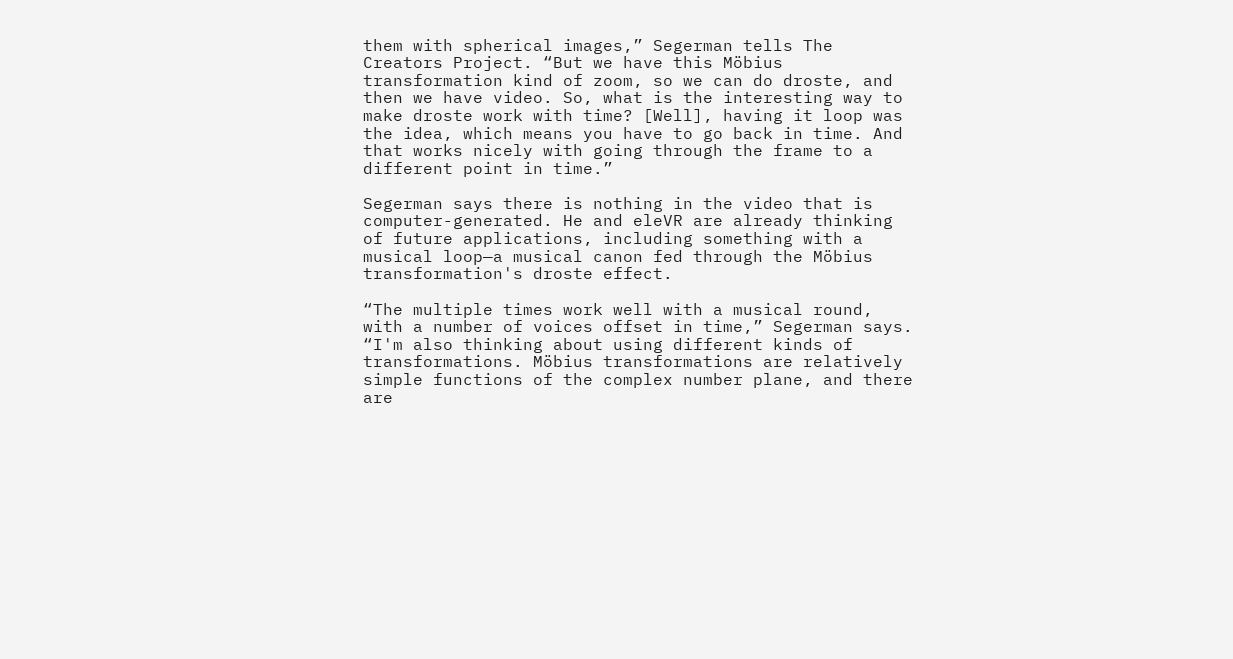them with spherical images,” Segerman tells The Creators Project. “But we have this Möbius transformation kind of zoom, so we can do droste, and then we have video. So, what is the interesting way to make droste work with time? [Well], having it loop was the idea, which means you have to go back in time. And that works nicely with going through the frame to a different point in time.”

Segerman says there is nothing in the video that is computer-generated. He and eleVR are already thinking of future applications, including something with a musical loop—a musical canon fed through the Möbius transformation's droste effect.

“The multiple times work well with a musical round, with a number of voices offset in time,” Segerman says. “I'm also thinking about using different kinds of transformations. Möbius transformations are relatively simple functions of the complex number plane, and there are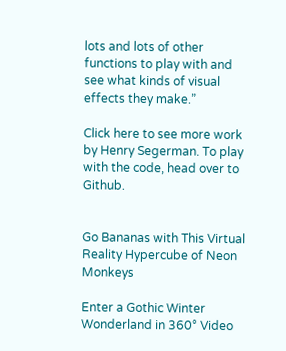lots and lots of other functions to play with and see what kinds of visual effects they make.”

Click here to see more work by Henry Segerman. To play with the code, head over to Github.


Go Bananas with This Virtual Reality Hypercube of Neon Monkeys

Enter a Gothic Winter Wonderland in 360° Video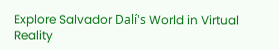Explore Salvador Dalí's World in Virtual Reality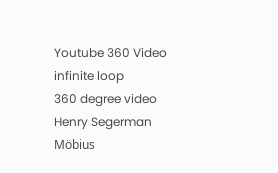Youtube 360 Video
infinite loop
360 degree video
Henry Segerman
Möbius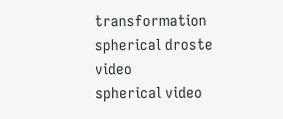transformation
spherical droste video
spherical video